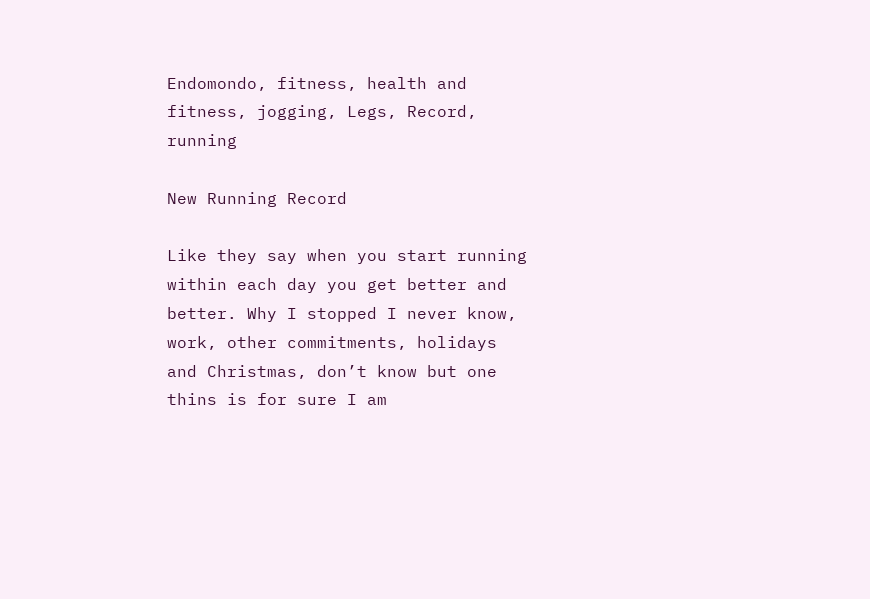Endomondo, fitness, health and fitness, jogging, Legs, Record, running

New Running Record

Like they say when you start running within each day you get better and better. Why I stopped I never know, work, other commitments, holidays and Christmas, don’t know but one thins is for sure I am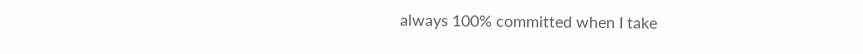always 100% committed when I take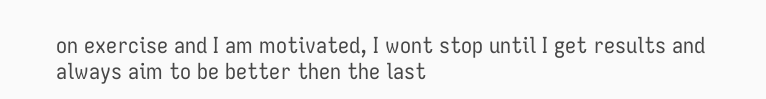on exercise and I am motivated, I wont stop until I get results and always aim to be better then the last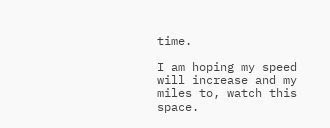time.

I am hoping my speed will increase and my miles to, watch this space.